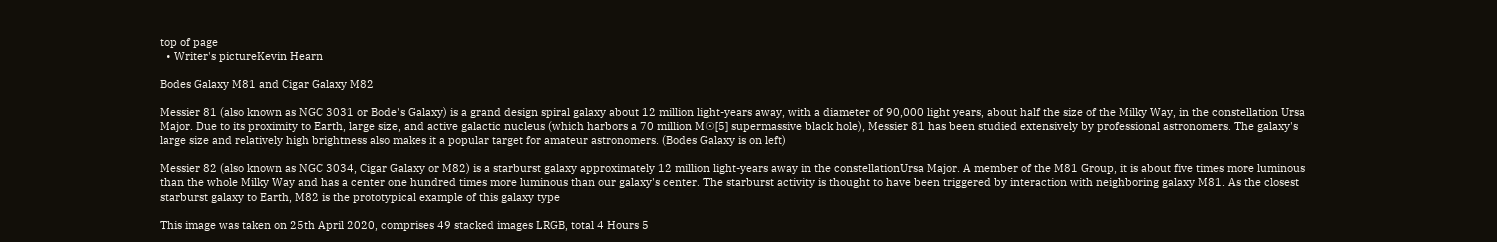top of page
  • Writer's pictureKevin Hearn

Bodes Galaxy M81 and Cigar Galaxy M82

Messier 81 (also known as NGC 3031 or Bode's Galaxy) is a grand design spiral galaxy about 12 million light-years away, with a diameter of 90,000 light years, about half the size of the Milky Way, in the constellation Ursa Major. Due to its proximity to Earth, large size, and active galactic nucleus (which harbors a 70 million M☉[5] supermassive black hole), Messier 81 has been studied extensively by professional astronomers. The galaxy's large size and relatively high brightness also makes it a popular target for amateur astronomers. (Bodes Galaxy is on left)

Messier 82 (also known as NGC 3034, Cigar Galaxy or M82) is a starburst galaxy approximately 12 million light-years away in the constellationUrsa Major. A member of the M81 Group, it is about five times more luminous than the whole Milky Way and has a center one hundred times more luminous than our galaxy's center. The starburst activity is thought to have been triggered by interaction with neighboring galaxy M81. As the closest starburst galaxy to Earth, M82 is the prototypical example of this galaxy type

This image was taken on 25th April 2020, comprises 49 stacked images LRGB, total 4 Hours 5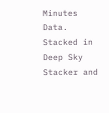Minutes Data. Stacked in Deep Sky Stacker and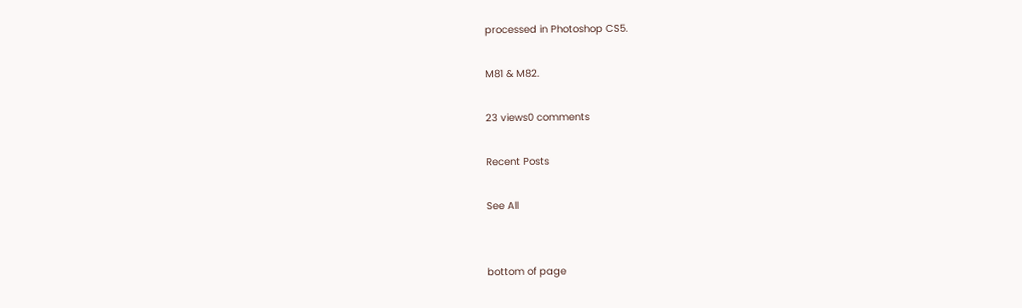processed in Photoshop CS5.

M81 & M82.

23 views0 comments

Recent Posts

See All


bottom of page